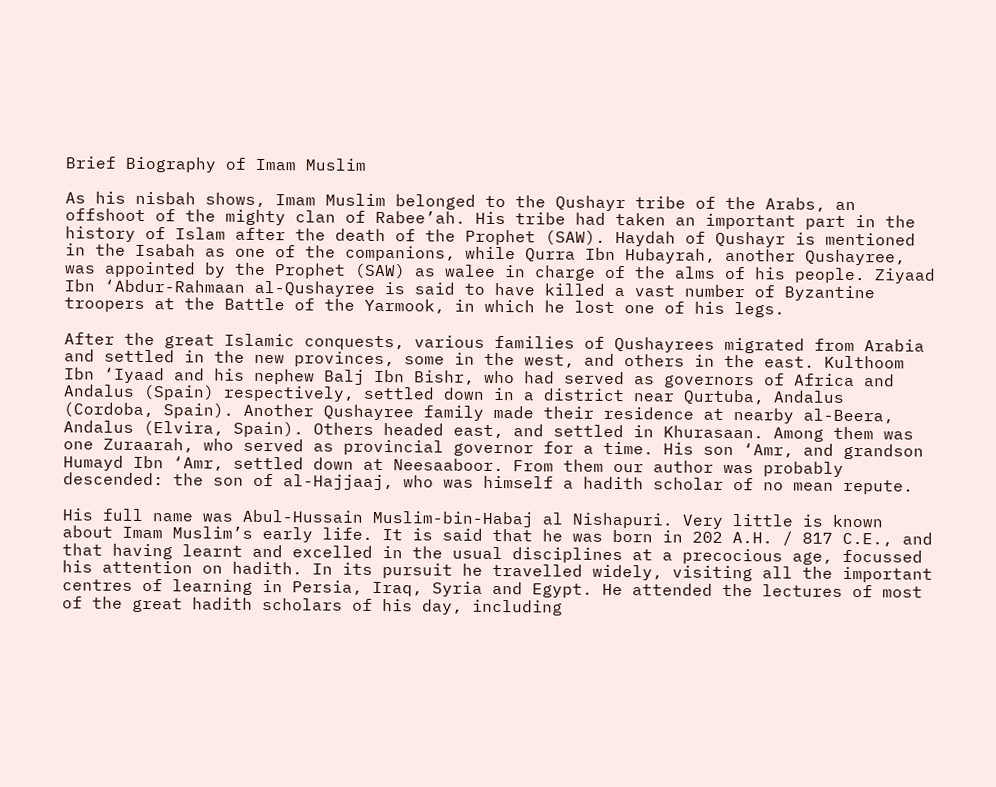Brief Biography of Imam Muslim

As his nisbah shows, Imam Muslim belonged to the Qushayr tribe of the Arabs, an offshoot of the mighty clan of Rabee’ah. His tribe had taken an important part in the history of Islam after the death of the Prophet (SAW). Haydah of Qushayr is mentioned in the Isabah as one of the companions, while Qurra Ibn Hubayrah, another Qushayree, was appointed by the Prophet (SAW) as walee in charge of the alms of his people. Ziyaad Ibn ‘Abdur-Rahmaan al-Qushayree is said to have killed a vast number of Byzantine troopers at the Battle of the Yarmook, in which he lost one of his legs.

After the great Islamic conquests, various families of Qushayrees migrated from Arabia and settled in the new provinces, some in the west, and others in the east. Kulthoom Ibn ‘Iyaad and his nephew Balj Ibn Bishr, who had served as governors of Africa and Andalus (Spain) respectively, settled down in a district near Qurtuba, Andalus (Cordoba, Spain). Another Qushayree family made their residence at nearby al-Beera, Andalus (Elvira, Spain). Others headed east, and settled in Khurasaan. Among them was one Zuraarah, who served as provincial governor for a time. His son ‘Amr, and grandson Humayd Ibn ‘Amr, settled down at Neesaaboor. From them our author was probably descended: the son of al-Hajjaaj, who was himself a hadith scholar of no mean repute.

His full name was Abul-Hussain Muslim-bin-Habaj al Nishapuri. Very little is known about Imam Muslim’s early life. It is said that he was born in 202 A.H. / 817 C.E., and that having learnt and excelled in the usual disciplines at a precocious age, focussed his attention on hadith. In its pursuit he travelled widely, visiting all the important centres of learning in Persia, Iraq, Syria and Egypt. He attended the lectures of most of the great hadith scholars of his day, including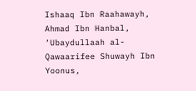Ishaaq Ibn Raahawayh, Ahmad Ibn Hanbal, ‘Ubaydullaah al-Qawaarifee Shuwayh Ibn Yoonus,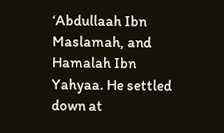‘Abdullaah Ibn Maslamah, and Hamalah Ibn Yahyaa. He settled down at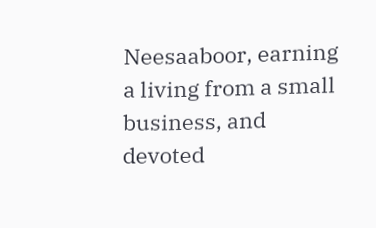Neesaaboor, earning a living from a small business, and devoted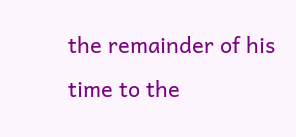the remainder of his time to the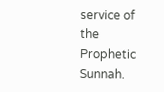service of the Prophetic Sunnah.